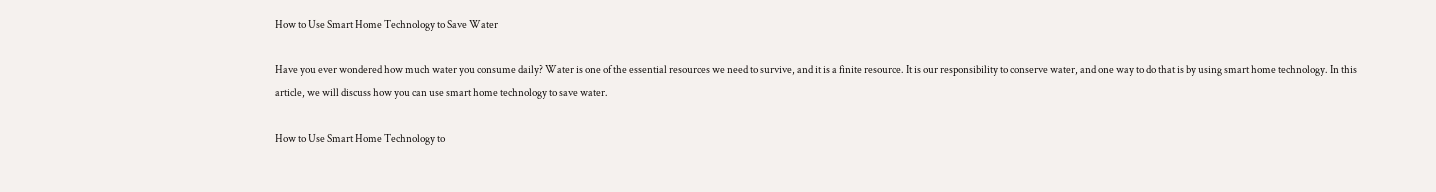How to Use Smart Home Technology to Save Water

Have you ever wondered how much water you consume daily? Water is one of the essential resources we need to survive, and it is a finite resource. It is our responsibility to conserve water, and one way to do that is by using smart home technology. In this article, we will discuss how you can use smart home technology to save water.

How to Use Smart Home Technology to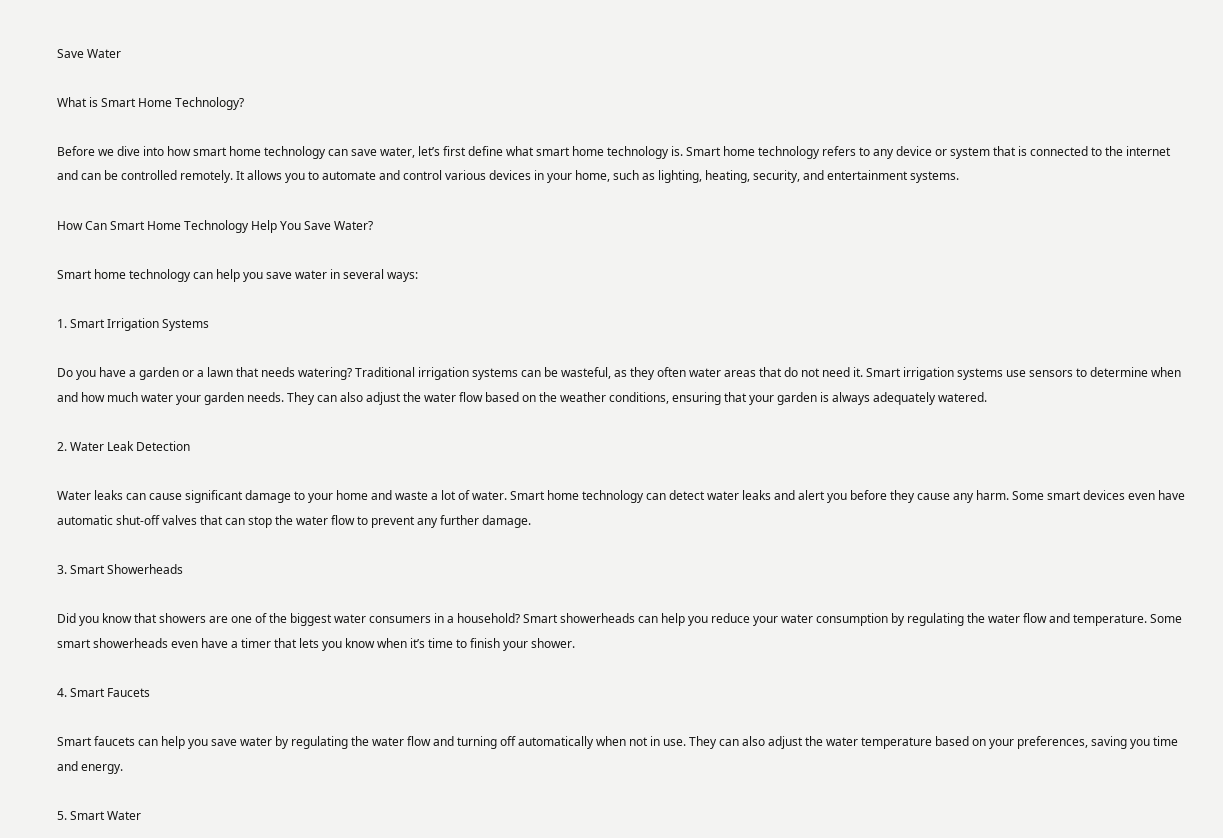Save Water

What is Smart Home Technology?

Before we dive into how smart home technology can save water, let’s first define what smart home technology is. Smart home technology refers to any device or system that is connected to the internet and can be controlled remotely. It allows you to automate and control various devices in your home, such as lighting, heating, security, and entertainment systems.

How Can Smart Home Technology Help You Save Water?

Smart home technology can help you save water in several ways:

1. Smart Irrigation Systems

Do you have a garden or a lawn that needs watering? Traditional irrigation systems can be wasteful, as they often water areas that do not need it. Smart irrigation systems use sensors to determine when and how much water your garden needs. They can also adjust the water flow based on the weather conditions, ensuring that your garden is always adequately watered.

2. Water Leak Detection

Water leaks can cause significant damage to your home and waste a lot of water. Smart home technology can detect water leaks and alert you before they cause any harm. Some smart devices even have automatic shut-off valves that can stop the water flow to prevent any further damage.

3. Smart Showerheads

Did you know that showers are one of the biggest water consumers in a household? Smart showerheads can help you reduce your water consumption by regulating the water flow and temperature. Some smart showerheads even have a timer that lets you know when it’s time to finish your shower.

4. Smart Faucets

Smart faucets can help you save water by regulating the water flow and turning off automatically when not in use. They can also adjust the water temperature based on your preferences, saving you time and energy.

5. Smart Water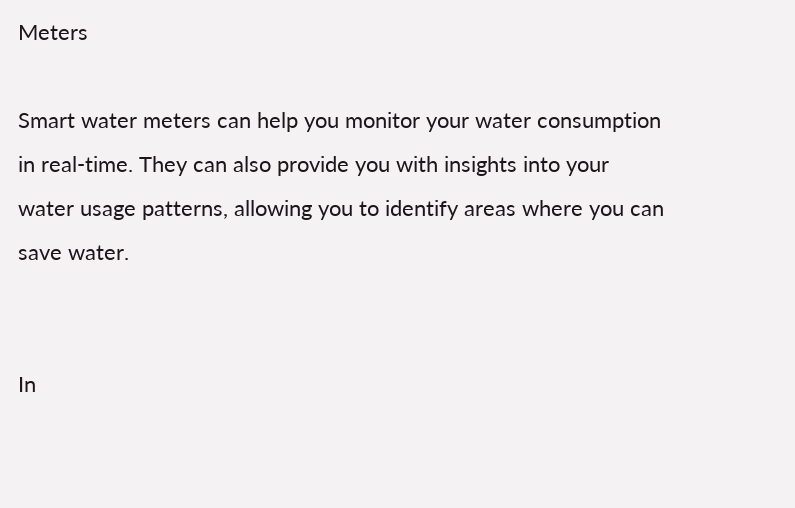Meters

Smart water meters can help you monitor your water consumption in real-time. They can also provide you with insights into your water usage patterns, allowing you to identify areas where you can save water.


In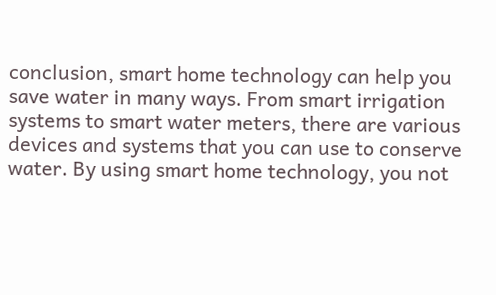conclusion, smart home technology can help you save water in many ways. From smart irrigation systems to smart water meters, there are various devices and systems that you can use to conserve water. By using smart home technology, you not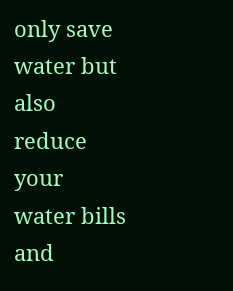only save water but also reduce your water bills and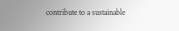contribute to a sustainable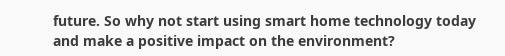future. So why not start using smart home technology today and make a positive impact on the environment?